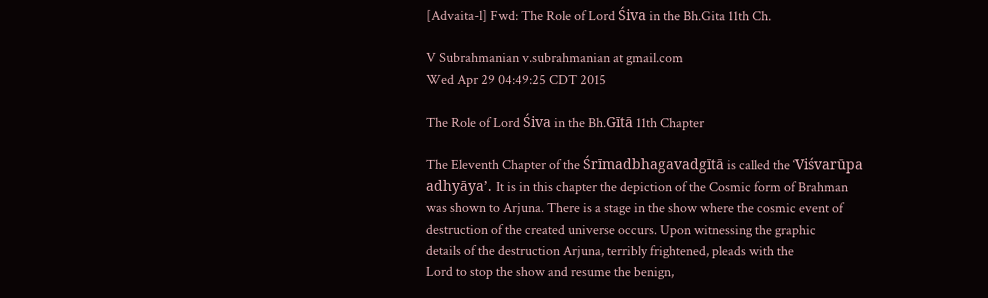[Advaita-l] Fwd: The Role of Lord Śiva in the Bh.Gita 11th Ch.

V Subrahmanian v.subrahmanian at gmail.com
Wed Apr 29 04:49:25 CDT 2015

The Role of Lord Śiva in the Bh.Gītā 11th Chapter

The Eleventh Chapter of the Śrīmadbhagavadgītā is called the ‘Viśvarūpa
adhyāya’. It is in this chapter the depiction of the Cosmic form of Brahman
was shown to Arjuna. There is a stage in the show where the cosmic event of
destruction of the created universe occurs. Upon witnessing the graphic
details of the destruction Arjuna, terribly frightened, pleads with the
Lord to stop the show and resume the benign,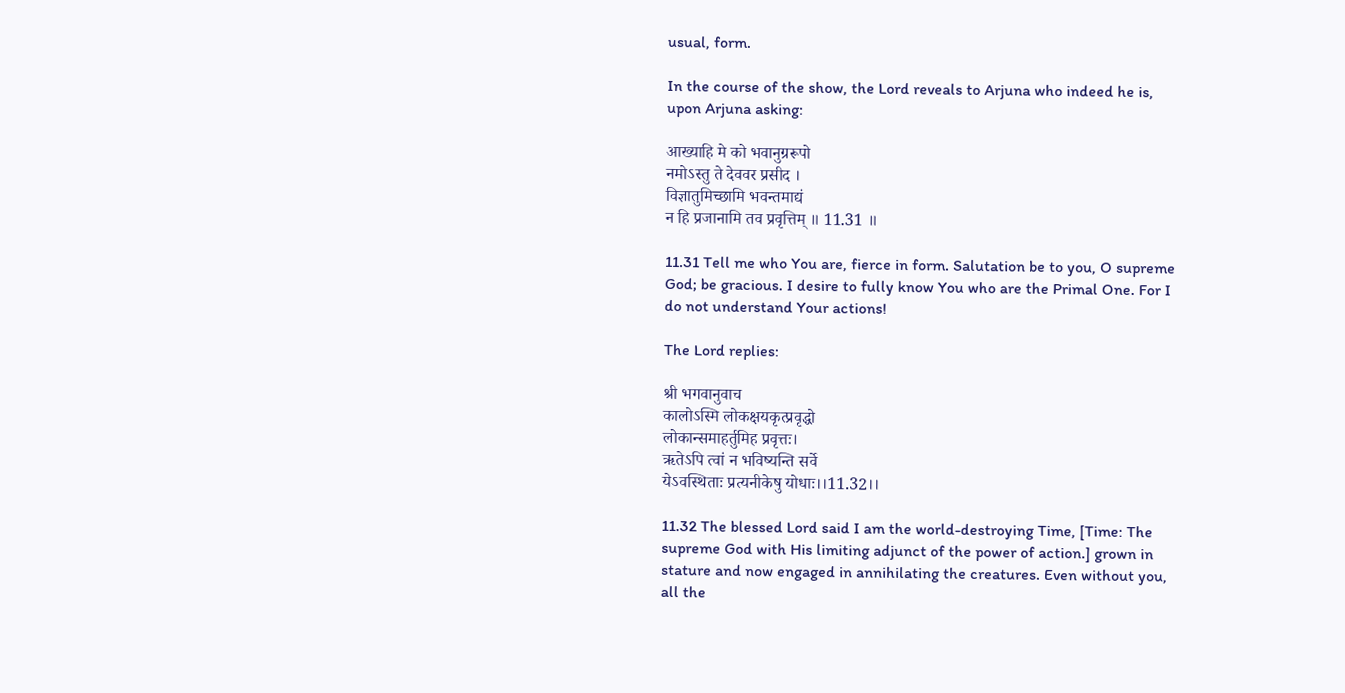usual, form.

In the course of the show, the Lord reveals to Arjuna who indeed he is,
upon Arjuna asking:

आख्याहि मे को भवानुग्ररूपो
नमोऽस्तु ते देववर प्रसीद ।
विज्ञातुमिच्छामि भवन्तमाद्यं
न हि प्रजानामि तव प्रवृत्तिम् ॥ 11.31 ॥

11.31 Tell me who You are, fierce in form. Salutation be to you, O supreme
God; be gracious. I desire to fully know You who are the Primal One. For I
do not understand Your actions!

The Lord replies:

श्री भगवानुवाच
कालोऽस्मि लोकक्षयकृत्प्रवृद्धो
लोकान्समाहर्तुमिह प्रवृत्तः।
ऋतेऽपि त्वां न भविष्यन्ति सर्वे
येऽवस्थिताः प्रत्यनीकेषु योधाः।।11.32।।

11.32 The blessed Lord said I am the world-destroying Time, [Time: The
supreme God with His limiting adjunct of the power of action.] grown in
stature and now engaged in annihilating the creatures. Even without you,
all the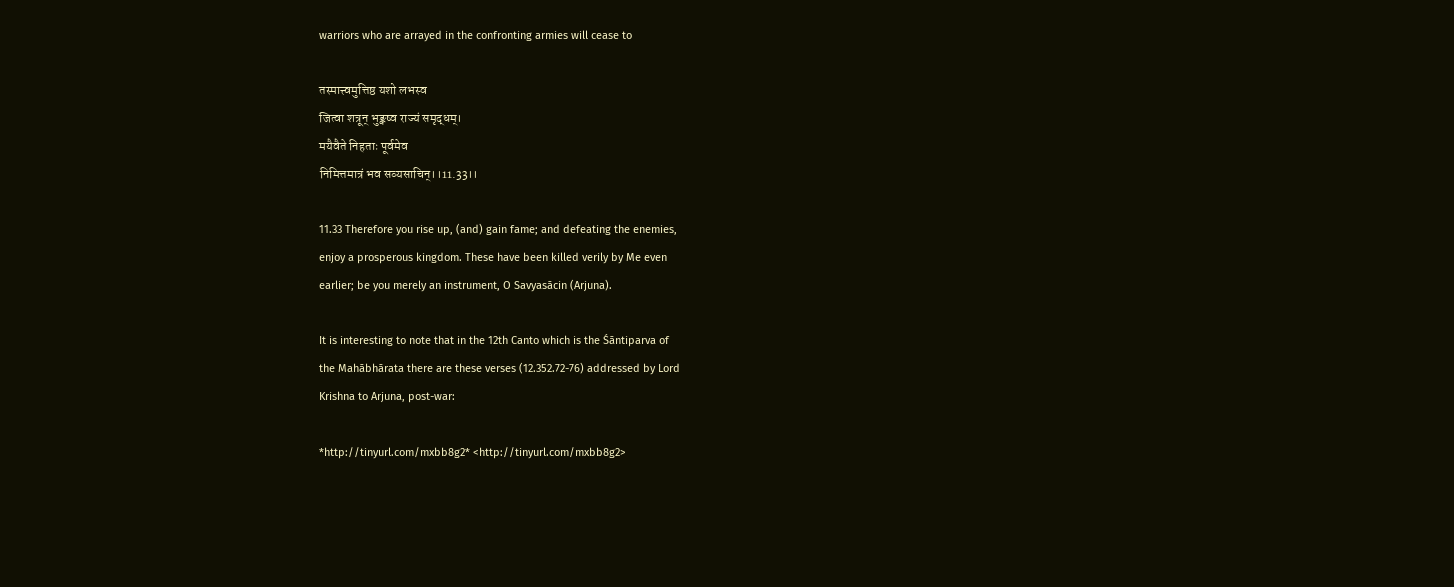warriors who are arrayed in the confronting armies will cease to

तस्मात्त्वमुत्तिष्ठ यशो लभस्व
जित्वा शत्रून् भुङ्क्ष्व राज्यं समृद्धम्।
मयैवैते निहताः पूर्वमेव
निमित्तमात्रं भव सव्यसाचिन्।।11.33।।

11.33 Therefore you rise up, (and) gain fame; and defeating the enemies,
enjoy a prosperous kingdom. These have been killed verily by Me even
earlier; be you merely an instrument, O Savyasācin (Arjuna).

It is interesting to note that in the 12th Canto which is the Śāntiparva of
the Mahābhārata there are these verses (12.352.72-76) addressed by Lord
Krishna to Arjuna, post-war:

*http://tinyurl.com/mxbb8g2* <http://tinyurl.com/mxbb8g2>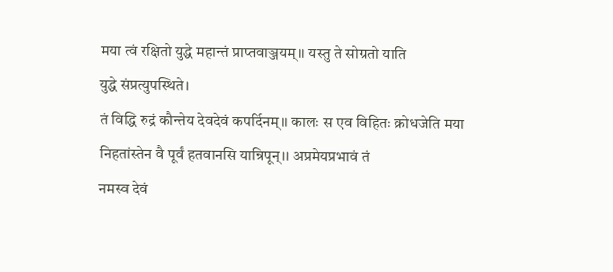मया त्वं रक्षितो युद्धे महान्तं प्राप्तवाञ्जयम्।। यस्तु ते सोग्रतो याति
युद्धे संप्रत्युपस्थिते।
तं विद्धि रुद्रं कौन्तेय देवदेवं कपर्दिनम्।। कालः स एव विहितः क्रोधजेति मया
निहतांस्तेन वै पूर्वं हतवानसि यान्रिपून्।। अप्रमेयप्रभावं तं
नमस्व देवं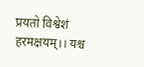प्रयतो विश्वेशं हरमक्षयम्।। यश्च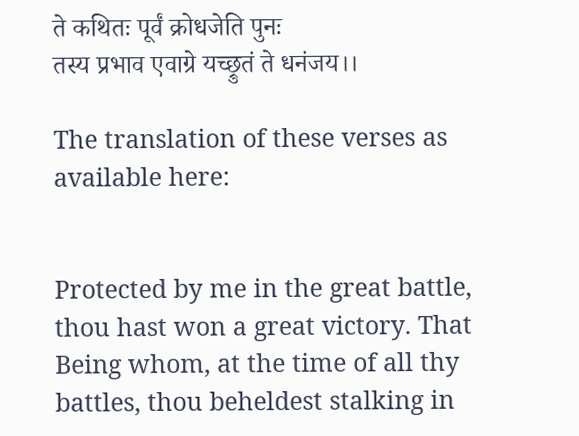ते कथितः पूर्वं क्रोधजेति पुनः
तस्य प्रभाव एवाग्रे यच्छ्रुतं ते धनंजय।।

The translation of these verses as available here:


Protected by me in the great battle, thou hast won a great victory. That
Being whom, at the time of all thy battles, thou beheldest stalking in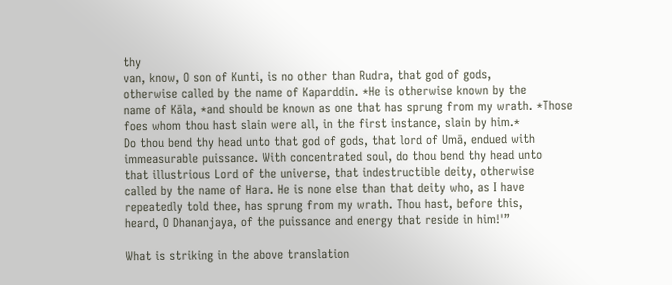thy
van, know, O son of Kunti, is no other than Rudra, that god of gods,
otherwise called by the name of Kaparddin. *He is otherwise known by the
name of Kāla, *and should be known as one that has sprung from my wrath. *Those
foes whom thou hast slain were all, in the first instance, slain by him.*
Do thou bend thy head unto that god of gods, that lord of Umā, endued with
immeasurable puissance. With concentrated soul, do thou bend thy head unto
that illustrious Lord of the universe, that indestructible deity, otherwise
called by the name of Hara. He is none else than that deity who, as I have
repeatedly told thee, has sprung from my wrath. Thou hast, before this,
heard, O Dhananjaya, of the puissance and energy that reside in him!'”

What is striking in the above translation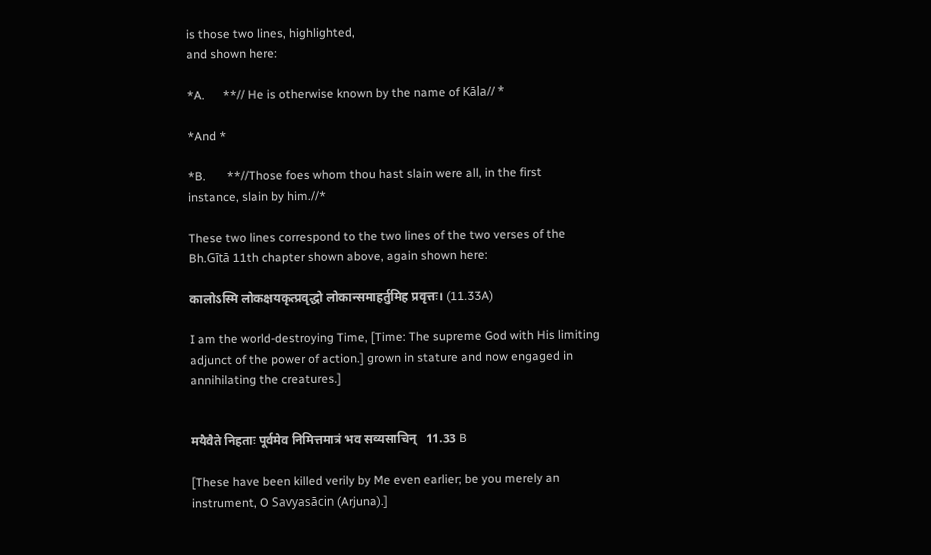is those two lines, highlighted,
and shown here:

*A.      **// He is otherwise known by the name of Kāla// *

*And *

*B.       **//Those foes whom thou hast slain were all, in the first
instance, slain by him.//*

These two lines correspond to the two lines of the two verses of the
Bh.Gītā 11th chapter shown above, again shown here:

कालोऽस्मि लोकक्षयकृत्प्रवृद्धो लोकान्समाहर्तुमिह प्रवृत्तः। (11.33A)

I am the world-destroying Time, [Time: The supreme God with His limiting
adjunct of the power of action.] grown in stature and now engaged in
annihilating the creatures.]


मयैवैते निहताः पूर्वमेव निमित्तमात्रं भव सव्यसाचिन्   11.33 B

[These have been killed verily by Me even earlier; be you merely an
instrument, O Savyasācin (Arjuna).]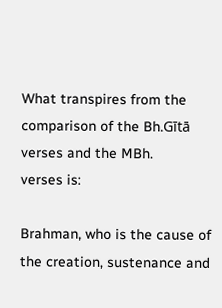What transpires from the comparison of the Bh.Gītā verses and the MBh.
verses is:

Brahman, who is the cause of the creation, sustenance and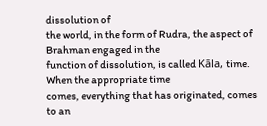dissolution of
the world, in the form of Rudra, the aspect of Brahman engaged in the
function of dissolution, is called Kāla, time. When the appropriate time
comes, everything that has originated, comes to an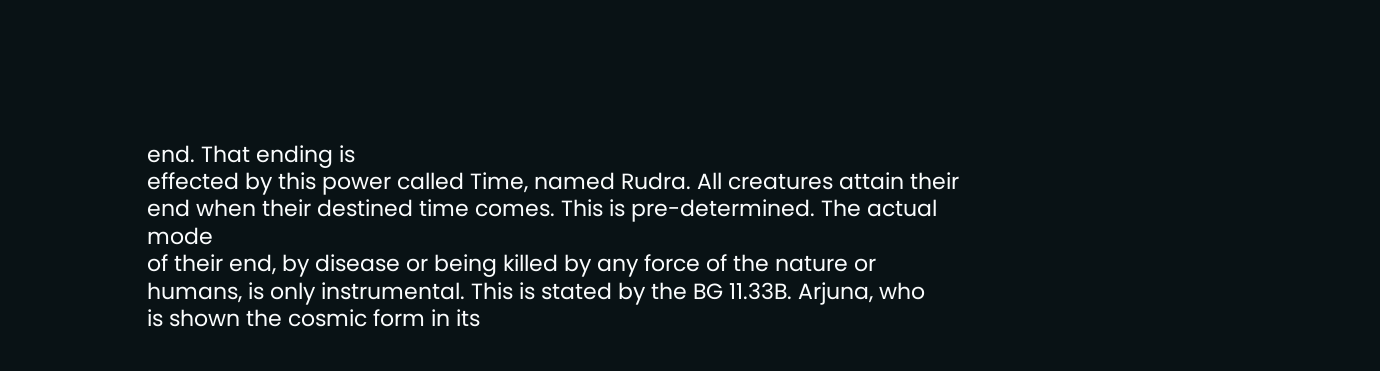end. That ending is
effected by this power called Time, named Rudra. All creatures attain their
end when their destined time comes. This is pre-determined. The actual mode
of their end, by disease or being killed by any force of the nature or
humans, is only instrumental. This is stated by the BG 11.33B. Arjuna, who
is shown the cosmic form in its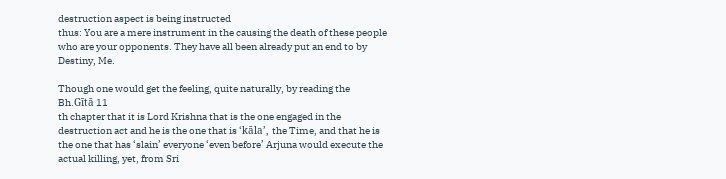destruction aspect is being instructed
thus: You are a mere instrument in the causing the death of these people
who are your opponents. They have all been already put an end to by
Destiny, Me.

Though one would get the feeling, quite naturally, by reading the Bh.Gītā 11
th chapter that it is Lord Krishna that is the one engaged in the
destruction act and he is the one that is ‘kāla’, the Time, and that he is
the one that has ‘slain’ everyone ‘even before’ Arjuna would execute the
actual killing, yet, from Sri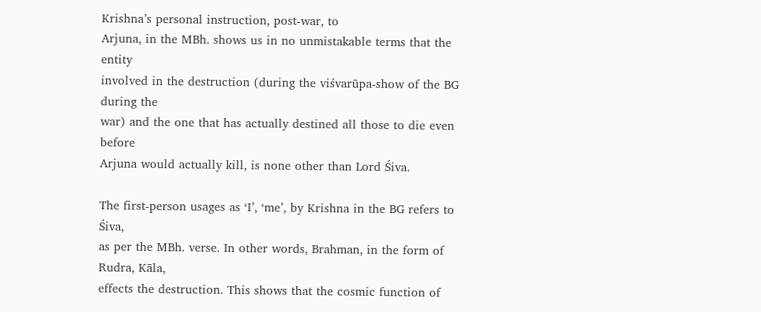Krishna’s personal instruction, post-war, to
Arjuna, in the MBh. shows us in no unmistakable terms that the entity
involved in the destruction (during the viśvarūpa-show of the BG during the
war) and the one that has actually destined all those to die even before
Arjuna would actually kill, is none other than Lord Śiva.

The first-person usages as ‘I’, ‘me’, by Krishna in the BG refers to Śiva,
as per the MBh. verse. In other words, Brahman, in the form of Rudra, Kāla,
effects the destruction. This shows that the cosmic function of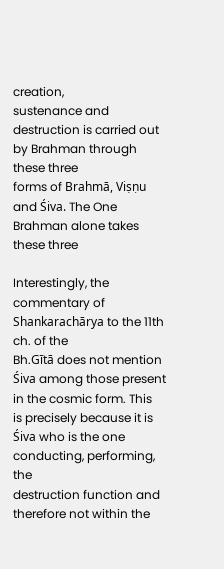creation,
sustenance and destruction is carried out by Brahman through these three
forms of Brahmā, Viṣṇu and Śiva. The One Brahman alone takes these three

Interestingly, the commentary of Shankarachārya to the 11th ch. of the
Bh.Gītā does not mention Śiva among those present in the cosmic form. This
is precisely because it is Śiva who is the one conducting, performing, the
destruction function and therefore not within the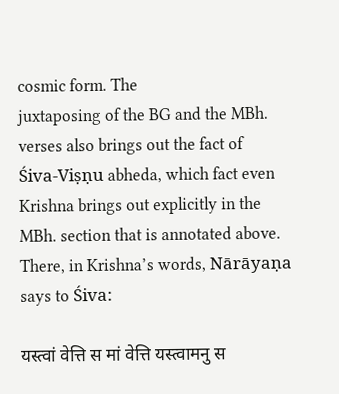cosmic form. The
juxtaposing of the BG and the MBh. verses also brings out the fact of
Śiva-Viṣṇu abheda, which fact even Krishna brings out explicitly in the
MBh. section that is annotated above. There, in Krishna’s words, Nārāyaṇa
says to Śiva:

यस्त्वां वेत्ति स मां वेत्ति यस्त्वामनु स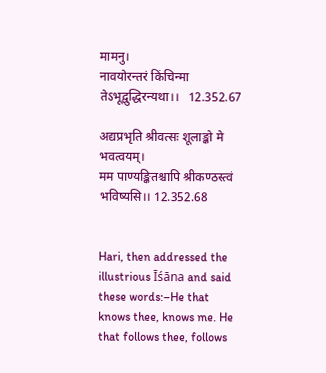मामनु।
नावयोरन्तरं किंचिन्मा तेऽभूद्वुद्धिरन्यथा।।   12.352.67

अद्यप्रभृति श्रीवत्सः शूलाङ्को मे भवत्वयम्।
मम पाण्यङ्कितश्चापि श्रीकण्ठस्त्वं भविष्यसि।। 12.352.68


Hari, then addressed the illustrious Īśāna and said these words:–He that
knows thee, knows me. He that follows thee, follows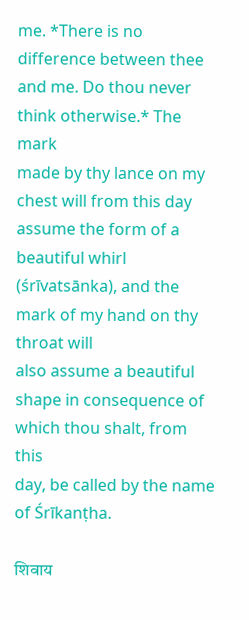me. *There is no
difference between thee and me. Do thou never think otherwise.* The mark
made by thy lance on my chest will from this day assume the form of a
beautiful whirl (śrīvatsānka), and the mark of my hand on thy throat will
also assume a beautiful shape in consequence of which thou shalt, from this
day, be called by the name of Śrīkanṭha.

शिवाय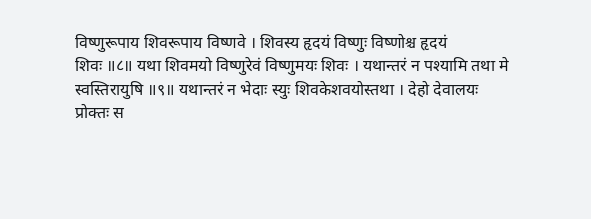विष्णुरूपाय शिवरूपाय विष्णवे । शिवस्य हृदयं विष्णुः विष्णोश्च हृदयं
शिवः ॥८॥ यथा शिवमयो विष्णुरेवं विष्णुमयः शिवः । यथान्तरं न पश्यामि तथा मे
स्वस्तिरायुषि ॥९॥ यथान्तरं न भेदाः स्युः शिवकेशवयोस्तथा । देहो देवालयः
प्रोक्तः स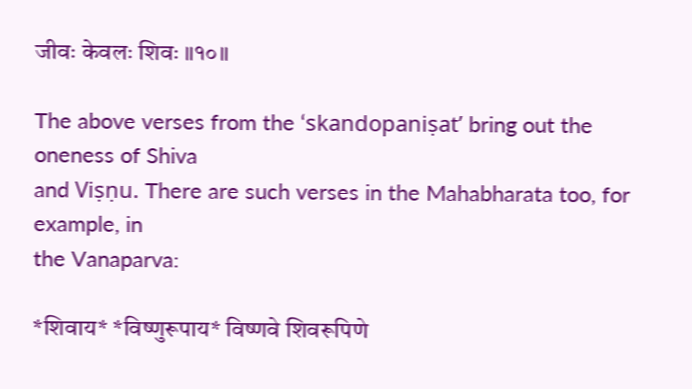जीवः केवलः शिवः ॥१०॥

The above verses from the ‘skandopaniṣat’ bring out the oneness of Shiva
and Viṣṇu. There are such verses in the Mahabharata too, for example, in
the Vanaparva:

*शिवाय* *विष्णुरूपाय* विष्णवे शिवरूपिणे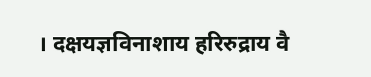। दक्षयज्ञविनाशाय हरिरुद्राय वै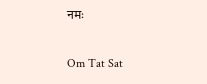नमः

Om Tat Sat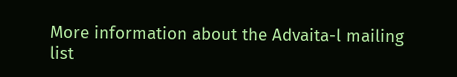More information about the Advaita-l mailing list